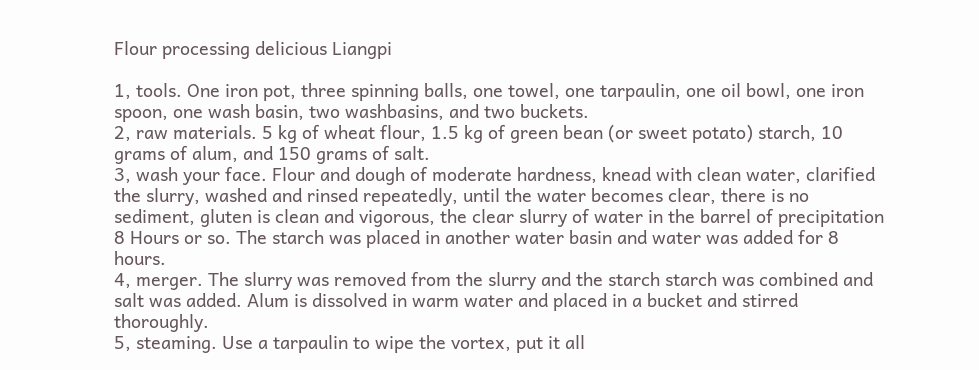Flour processing delicious Liangpi

1, tools. One iron pot, three spinning balls, one towel, one tarpaulin, one oil bowl, one iron spoon, one wash basin, two washbasins, and two buckets.
2, raw materials. 5 kg of wheat flour, 1.5 kg of green bean (or sweet potato) starch, 10 grams of alum, and 150 grams of salt.
3, wash your face. Flour and dough of moderate hardness, knead with clean water, clarified the slurry, washed and rinsed repeatedly, until the water becomes clear, there is no sediment, gluten is clean and vigorous, the clear slurry of water in the barrel of precipitation 8 Hours or so. The starch was placed in another water basin and water was added for 8 hours.
4, merger. The slurry was removed from the slurry and the starch starch was combined and salt was added. Alum is dissolved in warm water and placed in a bucket and stirred thoroughly.
5, steaming. Use a tarpaulin to wipe the vortex, put it all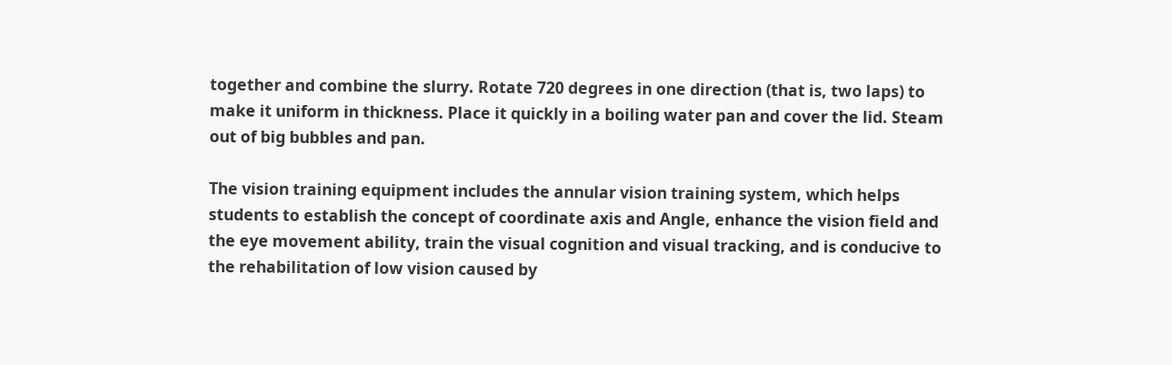together and combine the slurry. Rotate 720 degrees in one direction (that is, two laps) to make it uniform in thickness. Place it quickly in a boiling water pan and cover the lid. Steam out of big bubbles and pan.

The vision training equipment includes the annular vision training system, which helps students to establish the concept of coordinate axis and Angle, enhance the vision field and the eye movement ability, train the visual cognition and visual tracking, and is conducive to the rehabilitation of low vision caused by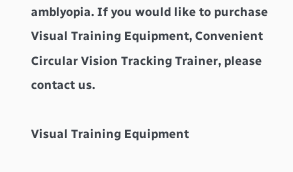amblyopia. If you would like to purchase Visual Training Equipment, Convenient Circular Vision Tracking Trainer, please contact us.

Visual Training Equipment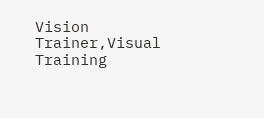Vision Trainer,Visual Training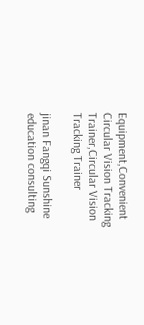Equipment,Convenient Circular Vision Tracking Trainer,Circular Vision Tracking Trainer

jinan Fangqi Sunshine education consulting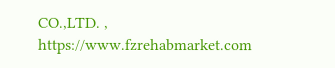CO.,LTD. , https://www.fzrehabmarket.com